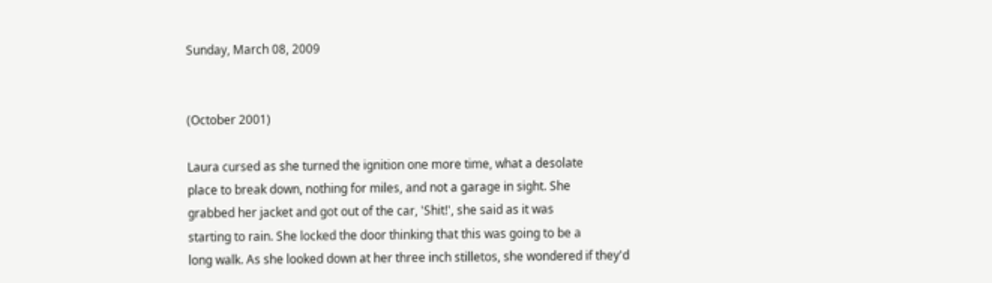Sunday, March 08, 2009


(October 2001)

Laura cursed as she turned the ignition one more time, what a desolate
place to break down, nothing for miles, and not a garage in sight. She
grabbed her jacket and got out of the car, 'Shit!', she said as it was
starting to rain. She locked the door thinking that this was going to be a
long walk. As she looked down at her three inch stilletos, she wondered if they'd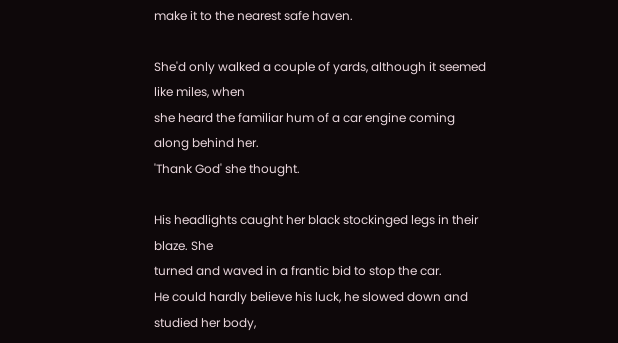make it to the nearest safe haven.

She'd only walked a couple of yards, although it seemed like miles, when
she heard the familiar hum of a car engine coming along behind her.
'Thank God' she thought.

His headlights caught her black stockinged legs in their blaze. She
turned and waved in a frantic bid to stop the car.
He could hardly believe his luck, he slowed down and studied her body,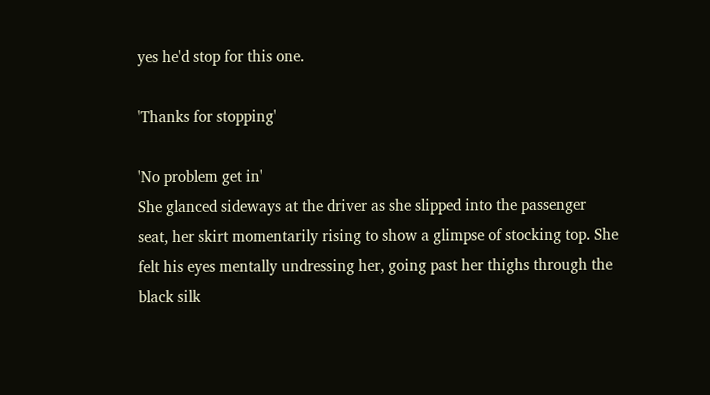yes he'd stop for this one.

'Thanks for stopping'

'No problem get in'
She glanced sideways at the driver as she slipped into the passenger
seat, her skirt momentarily rising to show a glimpse of stocking top. She
felt his eyes mentally undressing her, going past her thighs through the
black silk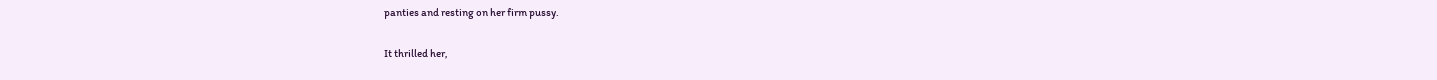panties and resting on her firm pussy.

It thrilled her,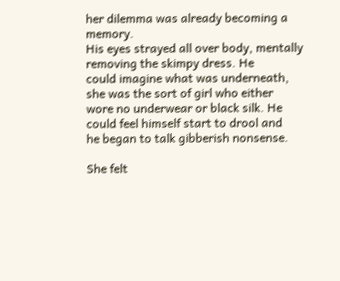her dilemma was already becoming a memory.
His eyes strayed all over body, mentally removing the skimpy dress. He
could imagine what was underneath, she was the sort of girl who either
wore no underwear or black silk. He could feel himself start to drool and
he began to talk gibberish nonsense.

She felt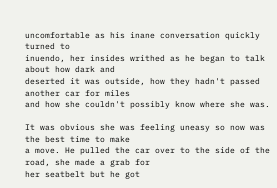uncomfortable as his inane conversation quickly turned to
inuendo, her insides writhed as he began to talk about how dark and
deserted it was outside, how they hadn't passed another car for miles
and how she couldn't possibly know where she was.

It was obvious she was feeling uneasy so now was the best time to make
a move. He pulled the car over to the side of the road, she made a grab for
her seatbelt but he got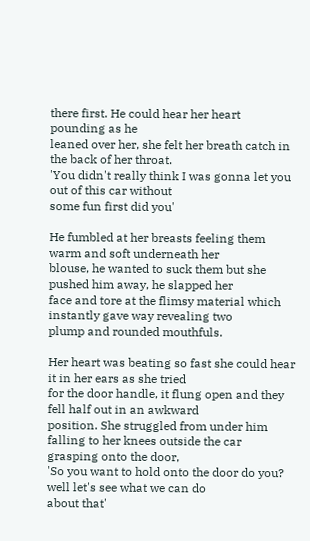there first. He could hear her heart pounding as he
leaned over her, she felt her breath catch in the back of her throat.
'You didn't really think I was gonna let you out of this car without
some fun first did you'

He fumbled at her breasts feeling them warm and soft underneath her
blouse, he wanted to suck them but she pushed him away, he slapped her
face and tore at the flimsy material which instantly gave way revealing two
plump and rounded mouthfuls.

Her heart was beating so fast she could hear it in her ears as she tried
for the door handle, it flung open and they fell half out in an awkward
position. She struggled from under him falling to her knees outside the car
grasping onto the door,
'So you want to hold onto the door do you? well let's see what we can do
about that'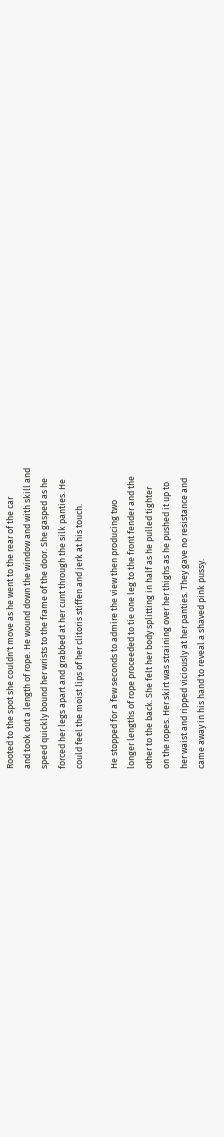Rooted to the spot she couldn't move as he went to the rear of the car
and took out a length of rope. He wound down the window and with skill and
speed quickly bound her wrists to the frame of the door. She gasped as he
forced her legs apart and grabbed at her cunt through the silk panties. He
could feel the moist lips of her clitoris stiffen and jerk at his touch.

He stopped for a few seconds to admire the view then producing two
longer lengths of rope proceeded to tie one leg to the front fender and the
other to the back. She felt her body splitting in half as he pulled tighter
on the ropes. Her skirt was straining over her thighs as he pushed it up to
her waist and ripped viciously at her panties. They gave no resistance and
came away in his hand to reveal a shaved pink pussy.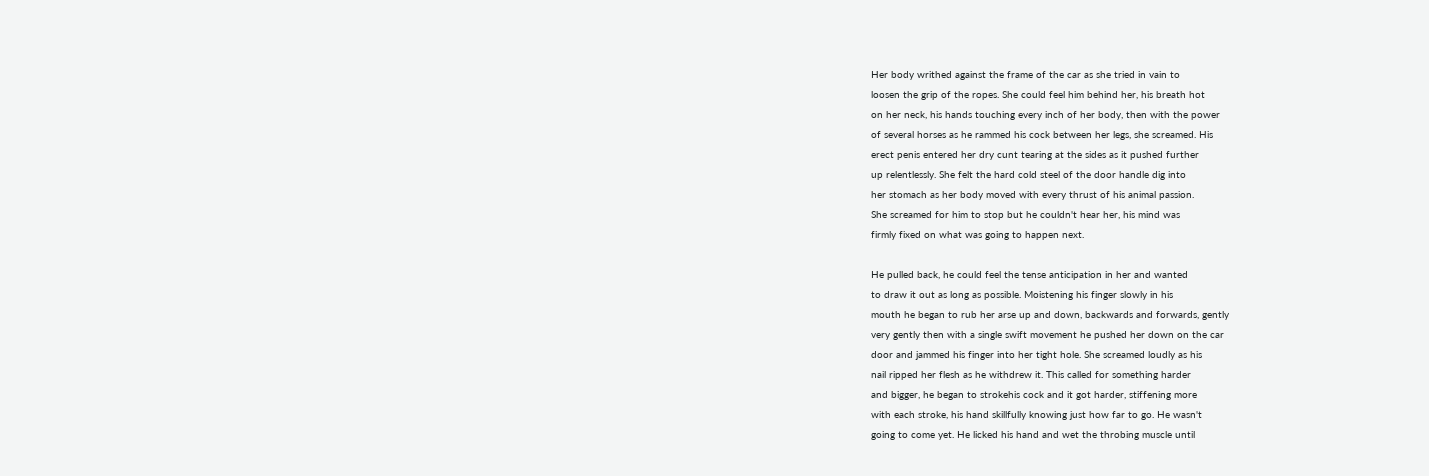Her body writhed against the frame of the car as she tried in vain to
loosen the grip of the ropes. She could feel him behind her, his breath hot
on her neck, his hands touching every inch of her body, then with the power
of several horses as he rammed his cock between her legs, she screamed. His
erect penis entered her dry cunt tearing at the sides as it pushed further
up relentlessly. She felt the hard cold steel of the door handle dig into
her stomach as her body moved with every thrust of his animal passion.
She screamed for him to stop but he couldn't hear her, his mind was
firmly fixed on what was going to happen next.

He pulled back, he could feel the tense anticipation in her and wanted
to draw it out as long as possible. Moistening his finger slowly in his
mouth he began to rub her arse up and down, backwards and forwards, gently
very gently then with a single swift movement he pushed her down on the car
door and jammed his finger into her tight hole. She screamed loudly as his
nail ripped her flesh as he withdrew it. This called for something harder
and bigger, he began to strokehis cock and it got harder, stiffening more
with each stroke, his hand skillfully knowing just how far to go. He wasn't
going to come yet. He licked his hand and wet the throbing muscle until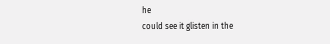he
could see it glisten in the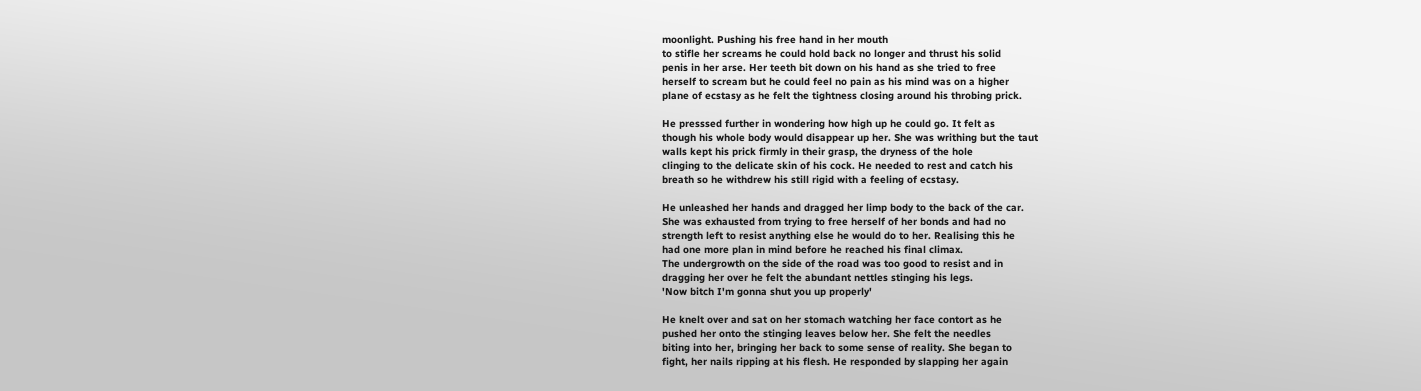moonlight. Pushing his free hand in her mouth
to stifle her screams he could hold back no longer and thrust his solid
penis in her arse. Her teeth bit down on his hand as she tried to free
herself to scream but he could feel no pain as his mind was on a higher
plane of ecstasy as he felt the tightness closing around his throbing prick.

He presssed further in wondering how high up he could go. It felt as
though his whole body would disappear up her. She was writhing but the taut
walls kept his prick firmly in their grasp, the dryness of the hole
clinging to the delicate skin of his cock. He needed to rest and catch his
breath so he withdrew his still rigid with a feeling of ecstasy.

He unleashed her hands and dragged her limp body to the back of the car.
She was exhausted from trying to free herself of her bonds and had no
strength left to resist anything else he would do to her. Realising this he
had one more plan in mind before he reached his final climax.
The undergrowth on the side of the road was too good to resist and in
dragging her over he felt the abundant nettles stinging his legs.
'Now bitch I'm gonna shut you up properly'

He knelt over and sat on her stomach watching her face contort as he
pushed her onto the stinging leaves below her. She felt the needles
biting into her, bringing her back to some sense of reality. She began to
fight, her nails ripping at his flesh. He responded by slapping her again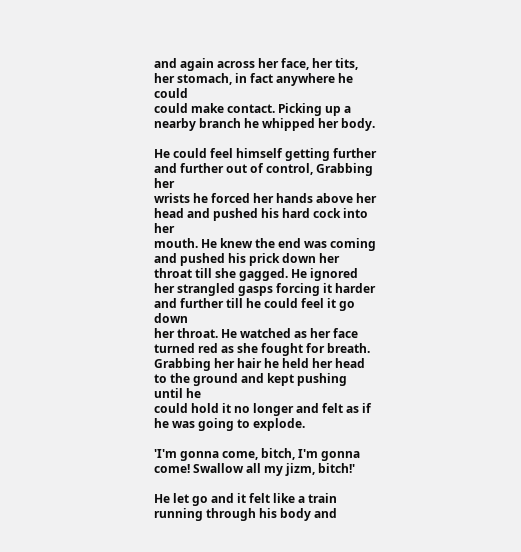and again across her face, her tits, her stomach, in fact anywhere he could
could make contact. Picking up a nearby branch he whipped her body.

He could feel himself getting further and further out of control, Grabbing her
wrists he forced her hands above her head and pushed his hard cock into her
mouth. He knew the end was coming and pushed his prick down her throat till she gagged. He ignored her strangled gasps forcing it harder and further till he could feel it go down
her throat. He watched as her face turned red as she fought for breath.
Grabbing her hair he held her head to the ground and kept pushing until he
could hold it no longer and felt as if he was going to explode.

'I'm gonna come, bitch, I'm gonna come! Swallow all my jizm, bitch!'

He let go and it felt like a train running through his body and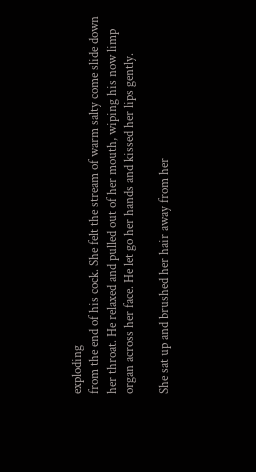exploding
from the end of his cock. She felt the stream of warm salty come slide down
her throat. He relaxed and pulled out of her mouth, wiping his now limp
organ across her face. He let go her hands and kissed her lips gently.

She sat up and brushed her hair away from her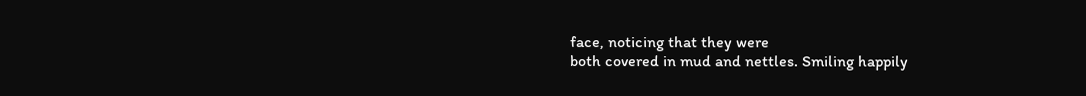face, noticing that they were
both covered in mud and nettles. Smiling happily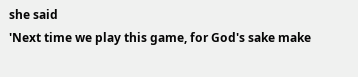she said
'Next time we play this game, for God's sake make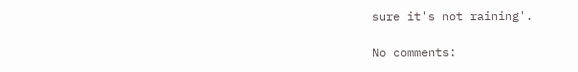sure it's not raining'.

No comments: